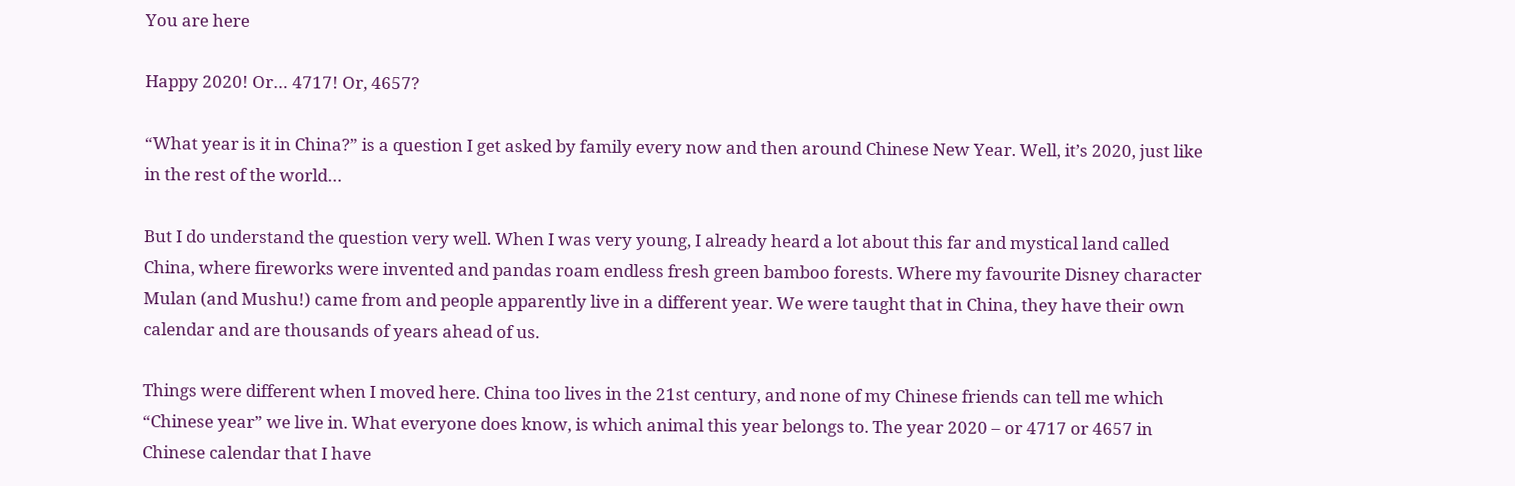You are here

Happy 2020! Or… 4717! Or, 4657?

“What year is it in China?” is a question I get asked by family every now and then around Chinese New Year. Well, it’s 2020, just like in the rest of the world…

But I do understand the question very well. When I was very young, I already heard a lot about this far and mystical land called China, where fireworks were invented and pandas roam endless fresh green bamboo forests. Where my favourite Disney character Mulan (and Mushu!) came from and people apparently live in a different year. We were taught that in China, they have their own calendar and are thousands of years ahead of us.

Things were different when I moved here. China too lives in the 21st century, and none of my Chinese friends can tell me which “Chinese year” we live in. What everyone does know, is which animal this year belongs to. The year 2020 – or 4717 or 4657 in Chinese calendar that I have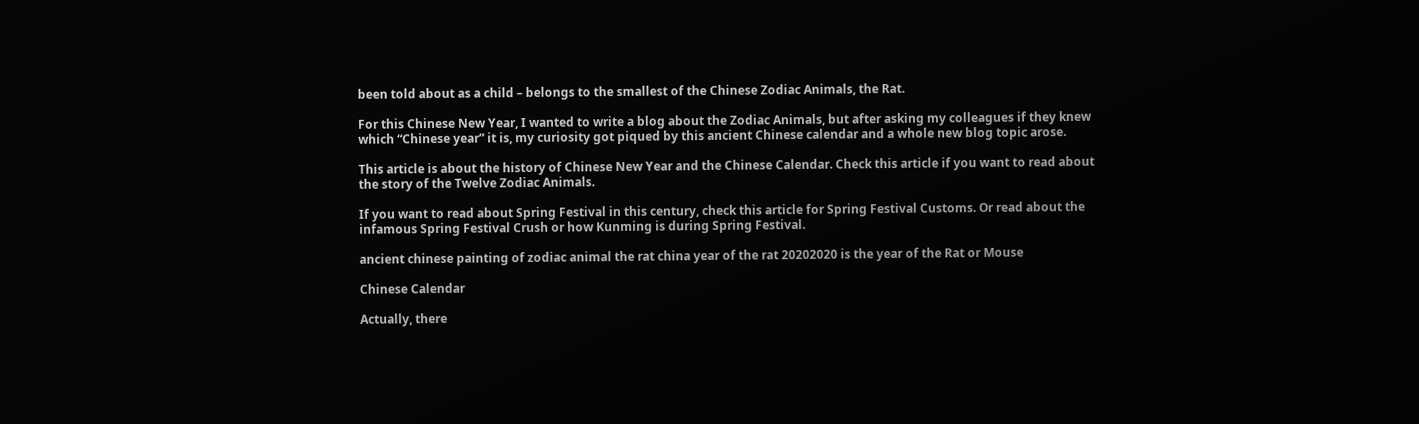been told about as a child – belongs to the smallest of the Chinese Zodiac Animals, the Rat.

For this Chinese New Year, I wanted to write a blog about the Zodiac Animals, but after asking my colleagues if they knew which “Chinese year” it is, my curiosity got piqued by this ancient Chinese calendar and a whole new blog topic arose.

This article is about the history of Chinese New Year and the Chinese Calendar. Check this article if you want to read about the story of the Twelve Zodiac Animals.

If you want to read about Spring Festival in this century, check this article for Spring Festival Customs. Or read about the infamous Spring Festival Crush or how Kunming is during Spring Festival.

ancient chinese painting of zodiac animal the rat china year of the rat 20202020 is the year of the Rat or Mouse

Chinese Calendar

Actually, there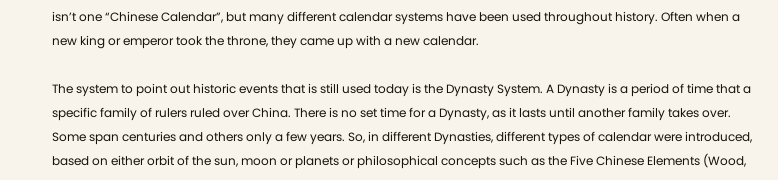isn’t one “Chinese Calendar”, but many different calendar systems have been used throughout history. Often when a new king or emperor took the throne, they came up with a new calendar.

The system to point out historic events that is still used today is the Dynasty System. A Dynasty is a period of time that a specific family of rulers ruled over China. There is no set time for a Dynasty, as it lasts until another family takes over. Some span centuries and others only a few years. So, in different Dynasties, different types of calendar were introduced, based on either orbit of the sun, moon or planets or philosophical concepts such as the Five Chinese Elements (Wood,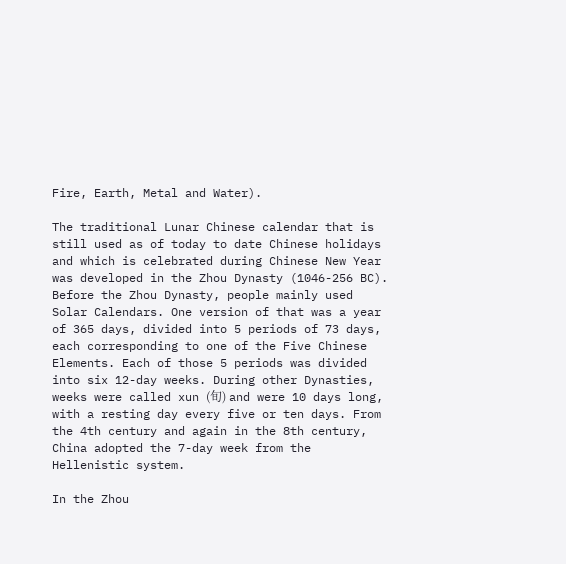Fire, Earth, Metal and Water).

The traditional Lunar Chinese calendar that is still used as of today to date Chinese holidays and which is celebrated during Chinese New Year was developed in the Zhou Dynasty (1046-256 BC). Before the Zhou Dynasty, people mainly used Solar Calendars. One version of that was a year of 365 days, divided into 5 periods of 73 days, each corresponding to one of the Five Chinese Elements. Each of those 5 periods was divided into six 12-day weeks. During other Dynasties, weeks were called xun (旬) and were 10 days long, with a resting day every five or ten days. From the 4th century and again in the 8th century, China adopted the 7-day week from the Hellenistic system.

In the Zhou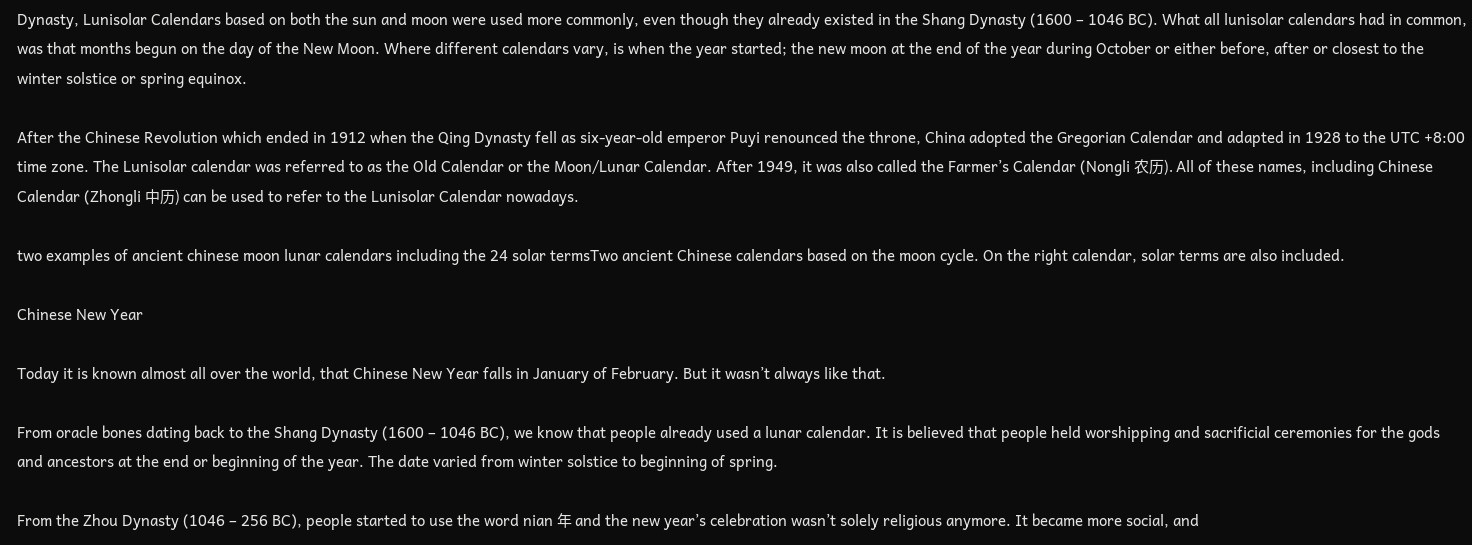Dynasty, Lunisolar Calendars based on both the sun and moon were used more commonly, even though they already existed in the Shang Dynasty (1600 – 1046 BC). What all lunisolar calendars had in common, was that months begun on the day of the New Moon. Where different calendars vary, is when the year started; the new moon at the end of the year during October or either before, after or closest to the winter solstice or spring equinox.

After the Chinese Revolution which ended in 1912 when the Qing Dynasty fell as six-year-old emperor Puyi renounced the throne, China adopted the Gregorian Calendar and adapted in 1928 to the UTC +8:00 time zone. The Lunisolar calendar was referred to as the Old Calendar or the Moon/Lunar Calendar. After 1949, it was also called the Farmer’s Calendar (Nongli 农历). All of these names, including Chinese Calendar (Zhongli 中历) can be used to refer to the Lunisolar Calendar nowadays.

two examples of ancient chinese moon lunar calendars including the 24 solar termsTwo ancient Chinese calendars based on the moon cycle. On the right calendar, solar terms are also included.

Chinese New Year

Today it is known almost all over the world, that Chinese New Year falls in January of February. But it wasn’t always like that.

From oracle bones dating back to the Shang Dynasty (1600 – 1046 BC), we know that people already used a lunar calendar. It is believed that people held worshipping and sacrificial ceremonies for the gods and ancestors at the end or beginning of the year. The date varied from winter solstice to beginning of spring.

From the Zhou Dynasty (1046 – 256 BC), people started to use the word nian 年 and the new year’s celebration wasn’t solely religious anymore. It became more social, and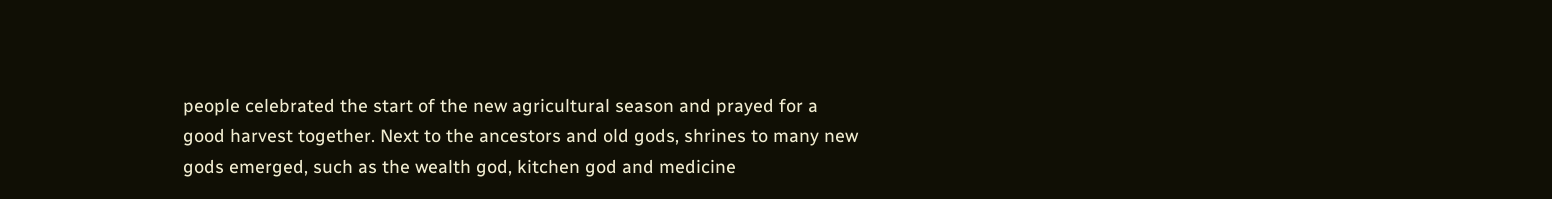people celebrated the start of the new agricultural season and prayed for a good harvest together. Next to the ancestors and old gods, shrines to many new gods emerged, such as the wealth god, kitchen god and medicine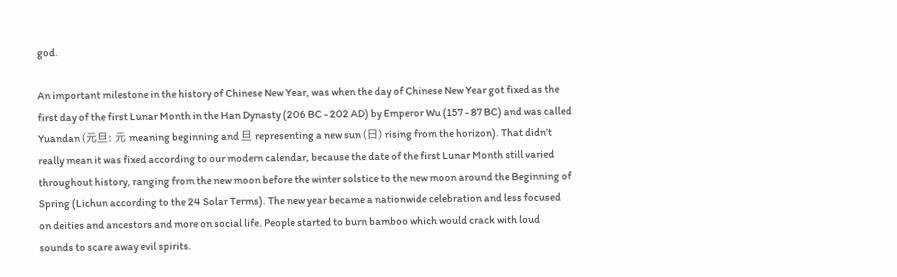god.

An important milestone in the history of Chinese New Year, was when the day of Chinese New Year got fixed as the first day of the first Lunar Month in the Han Dynasty (206 BC - 202 AD) by Emperor Wu (157 - 87 BC) and was called Yuandan (元旦: 元 meaning beginning and 旦 representing a new sun (日) rising from the horizon). That didn’t really mean it was fixed according to our modern calendar, because the date of the first Lunar Month still varied throughout history, ranging from the new moon before the winter solstice to the new moon around the Beginning of Spring (Lichun according to the 24 Solar Terms). The new year became a nationwide celebration and less focused on deities and ancestors and more on social life. People started to burn bamboo which would crack with loud sounds to scare away evil spirits.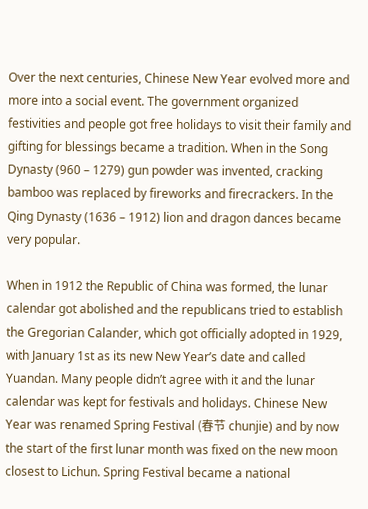Over the next centuries, Chinese New Year evolved more and more into a social event. The government organized festivities and people got free holidays to visit their family and gifting for blessings became a tradition. When in the Song Dynasty (960 – 1279) gun powder was invented, cracking bamboo was replaced by fireworks and firecrackers. In the Qing Dynasty (1636 – 1912) lion and dragon dances became very popular.

When in 1912 the Republic of China was formed, the lunar calendar got abolished and the republicans tried to establish the Gregorian Calander, which got officially adopted in 1929, with January 1st as its new New Year’s date and called Yuandan. Many people didn’t agree with it and the lunar calendar was kept for festivals and holidays. Chinese New Year was renamed Spring Festival (春节 chunjie) and by now the start of the first lunar month was fixed on the new moon closest to Lichun. Spring Festival became a national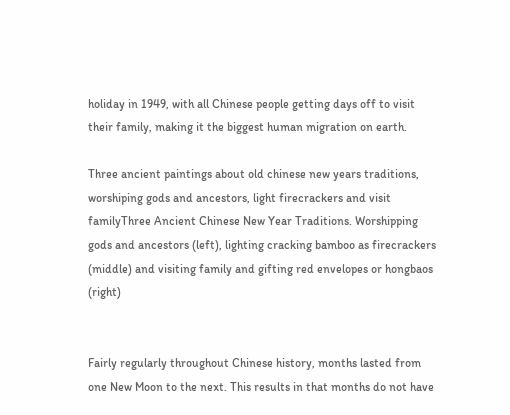holiday in 1949, with all Chinese people getting days off to visit their family, making it the biggest human migration on earth.

Three ancient paintings about old chinese new years traditions, worshiping gods and ancestors, light firecrackers and visit familyThree Ancient Chinese New Year Traditions. Worshipping gods and ancestors (left), lighting cracking bamboo as firecrackers (middle) and visiting family and gifting red envelopes or hongbaos (right)


Fairly regularly throughout Chinese history, months lasted from one New Moon to the next. This results in that months do not have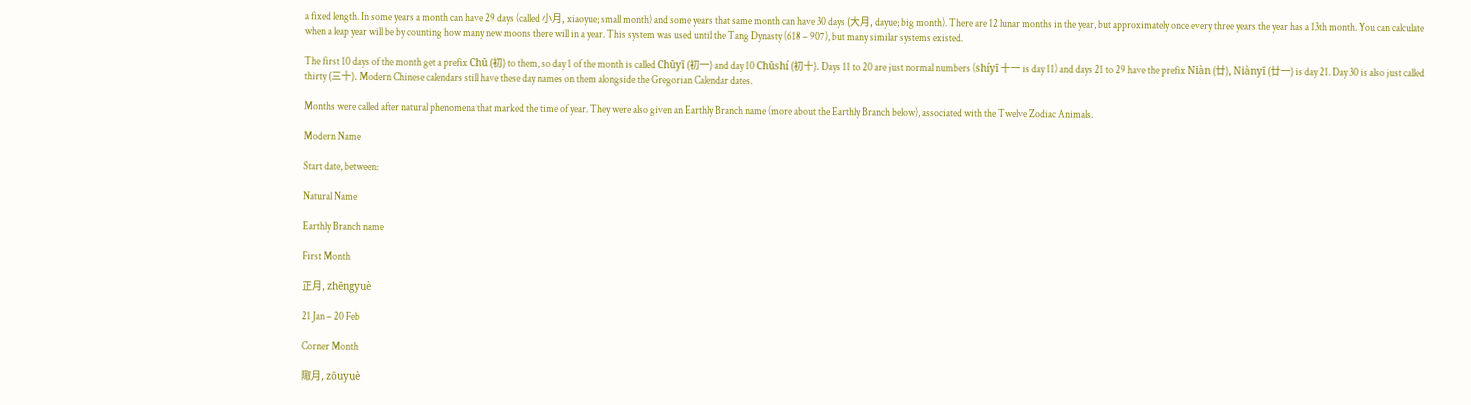a fixed length. In some years a month can have 29 days (called 小月, xiaoyue; small month) and some years that same month can have 30 days (大月, dayue; big month). There are 12 lunar months in the year, but approximately once every three years the year has a 13th month. You can calculate when a leap year will be by counting how many new moons there will in a year. This system was used until the Tang Dynasty (618 – 907), but many similar systems existed.

The first 10 days of the month get a prefix Chū (初) to them, so day 1 of the month is called Chūyī (初一) and day 10 Chūshí (初十). Days 11 to 20 are just normal numbers (shíyī 十一 is day 11) and days 21 to 29 have the prefix Niàn (廿), Niànyī (廿一) is day 21. Day 30 is also just called thirty (三十). Modern Chinese calendars still have these day names on them alongside the Gregorian Calendar dates.

Months were called after natural phenomena that marked the time of year. They were also given an Earthly Branch name (more about the Earthly Branch below), associated with the Twelve Zodiac Animals.

Modern Name

Start date, between:

Natural Name

Earthly Branch name

First Month

正月, zhēngyuè

21 Jan – 20 Feb

Corner Month

陬月, zōuyuè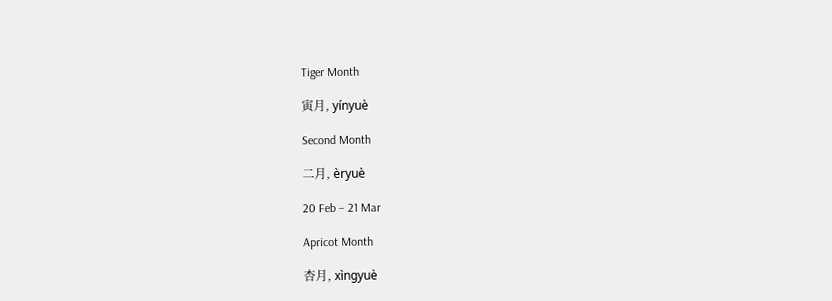Tiger Month

寅月, yínyuè

Second Month

二月, èryuè

20 Feb – 21 Mar

Apricot Month

杏月, xìngyuè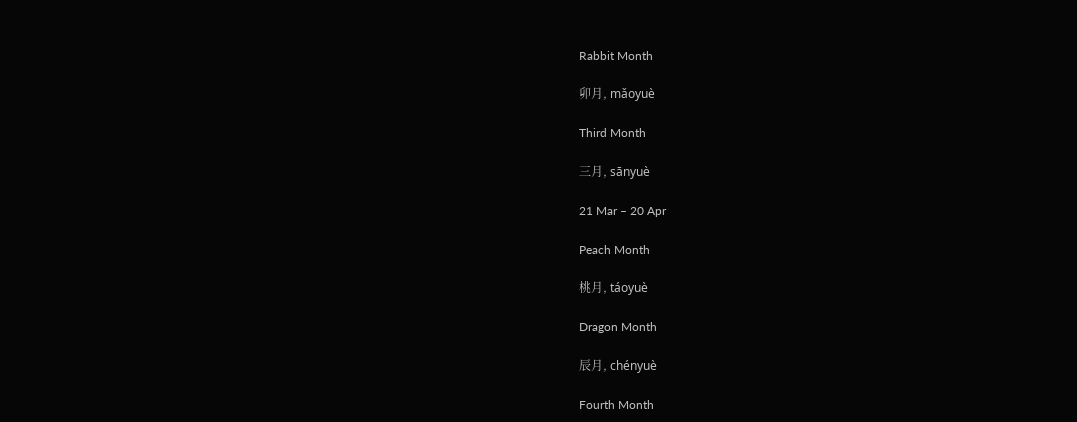Rabbit Month

卯月, mǎoyuè

Third Month

三月, sānyuè

21 Mar – 20 Apr

Peach Month

桃月, táoyuè

Dragon Month

辰月, chényuè

Fourth Month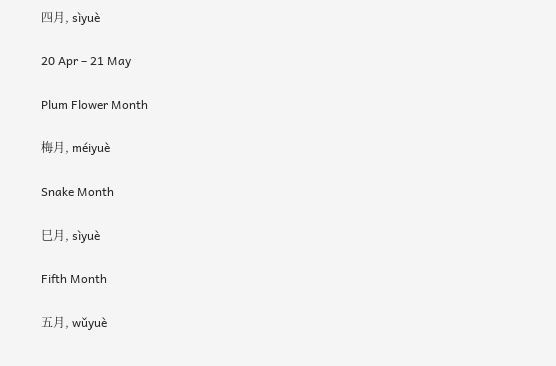四月, sìyuè

20 Apr – 21 May

Plum Flower Month

梅月, méiyuè

Snake Month

巳月, sìyuè

Fifth Month

五月, wǔyuè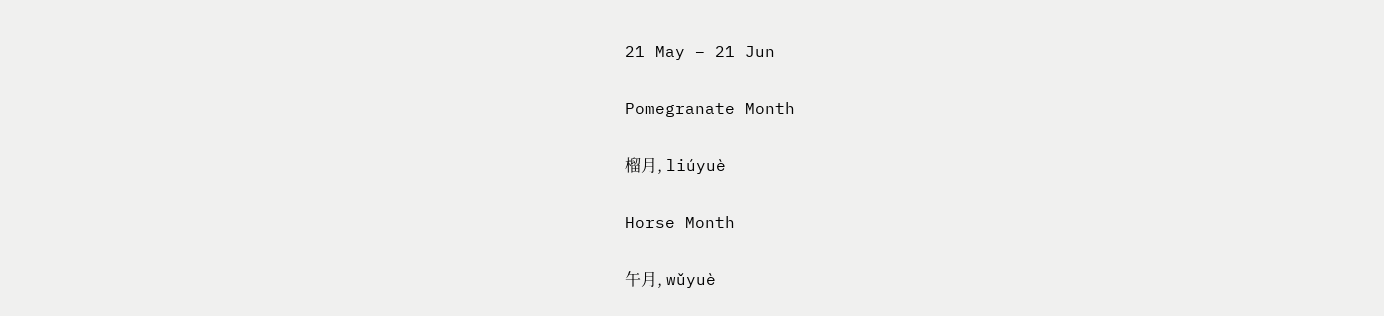21 May – 21 Jun

Pomegranate Month

榴月, liúyuè

Horse Month

午月, wǔyuè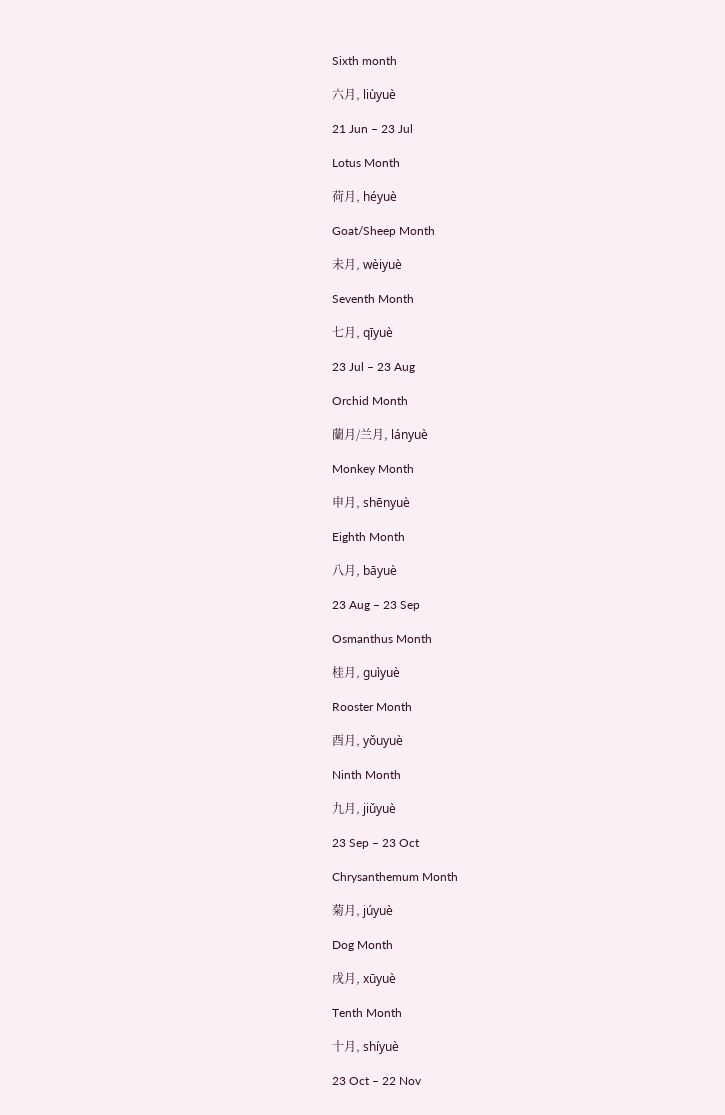Sixth month

六月, liùyuè

21 Jun – 23 Jul

Lotus Month

荷月, héyuè

Goat/Sheep Month

未月, wèiyuè

Seventh Month

七月, qīyuè

23 Jul – 23 Aug

Orchid Month

蘭月/兰月, lányuè

Monkey Month

申月, shēnyuè

Eighth Month

八月, bāyuè

23 Aug – 23 Sep

Osmanthus Month

桂月, guìyuè

Rooster Month

酉月, yǒuyuè

Ninth Month

九月, jiǔyuè

23 Sep – 23 Oct

Chrysanthemum Month

菊月, júyuè

Dog Month

戌月, xūyuè

Tenth Month

十月, shíyuè

23 Oct – 22 Nov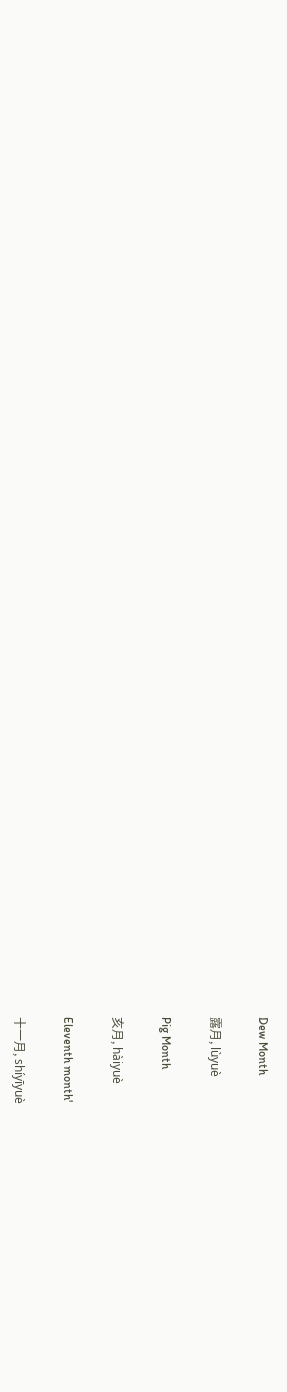Dew Month

露月, lùyuè

Pig Month

亥月, hàiyuè

Eleventh month'

十一月, shíyīyuè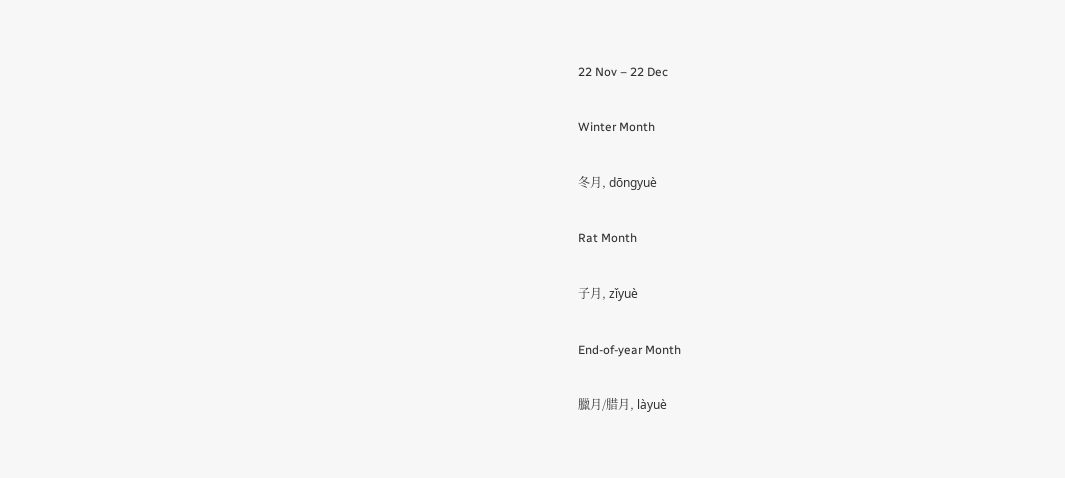22 Nov – 22 Dec

Winter Month

冬月, dōngyuè

Rat Month

子月, zǐyuè

End-of-year Month

臘月/腊月, làyuè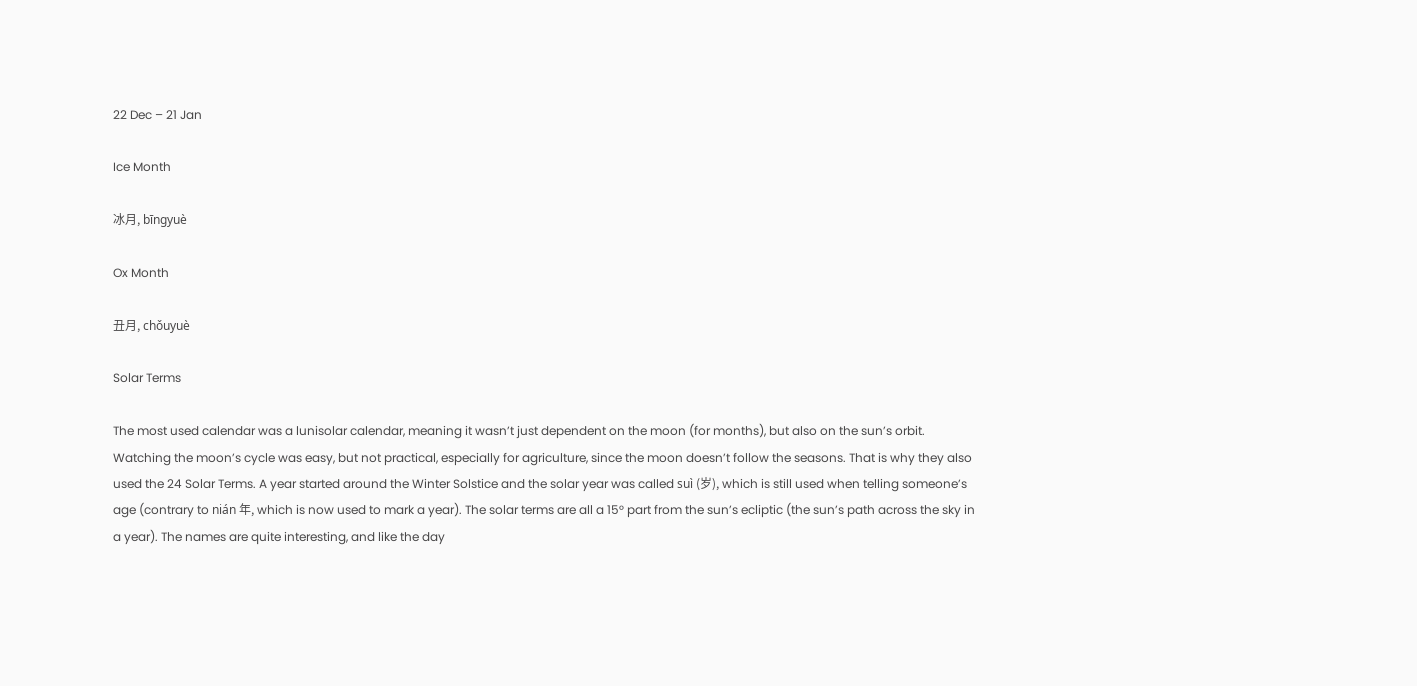22 Dec – 21 Jan

Ice Month

冰月, bīngyuè

Ox Month

丑月, chǒuyuè

Solar Terms

The most used calendar was a lunisolar calendar, meaning it wasn’t just dependent on the moon (for months), but also on the sun’s orbit. Watching the moon’s cycle was easy, but not practical, especially for agriculture, since the moon doesn’t follow the seasons. That is why they also used the 24 Solar Terms. A year started around the Winter Solstice and the solar year was called suì (岁), which is still used when telling someone’s age (contrary to nián 年, which is now used to mark a year). The solar terms are all a 15° part from the sun’s ecliptic (the sun’s path across the sky in a year). The names are quite interesting, and like the day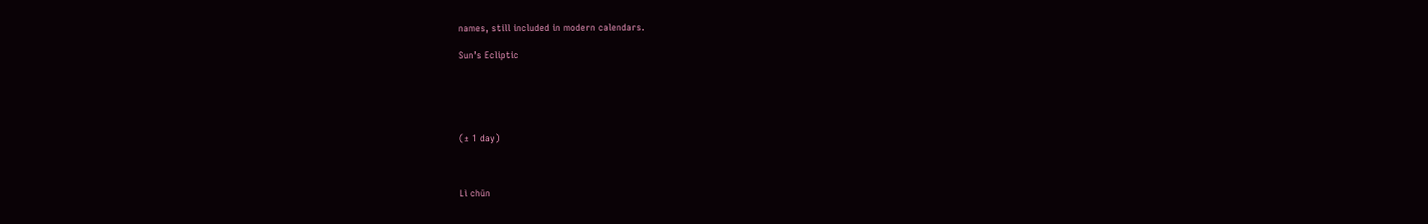names, still included in modern calendars.

Sun’s Ecliptic





(± 1 day)



Lì chūn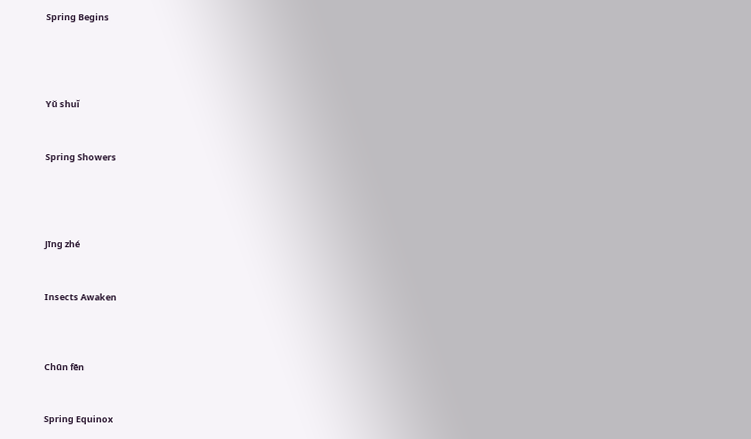Spring Begins




Yǔ shuĭ


Spring Showers




Jīng zhé


Insects Awaken



Chūn fēn


Spring Equinox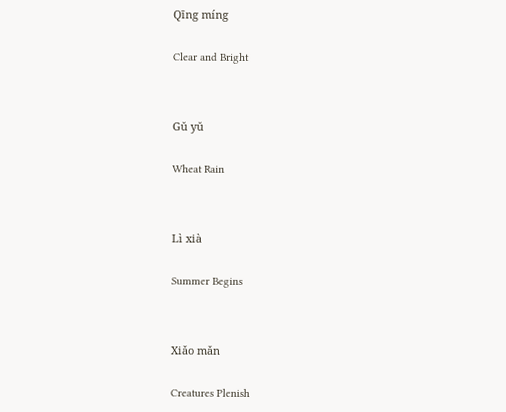Qīng míng


Clear and Bright




Gŭ yŭ


Wheat Rain




Lì xià


Summer Begins




Xiǎo mǎn


Creatures Plenish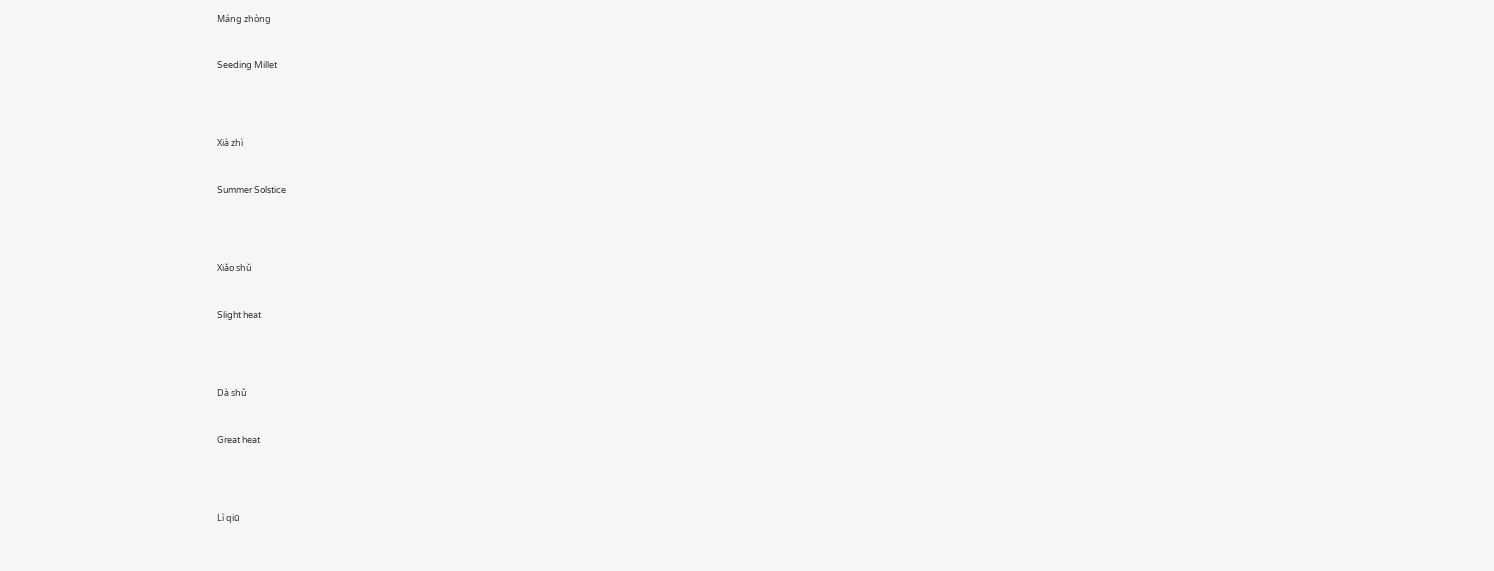Máng zhòng


Seeding Millet




Xià zhì


Summer Solstice




Xiǎo shǔ


Slight heat




Dà shǔ


Great heat




Lì qiū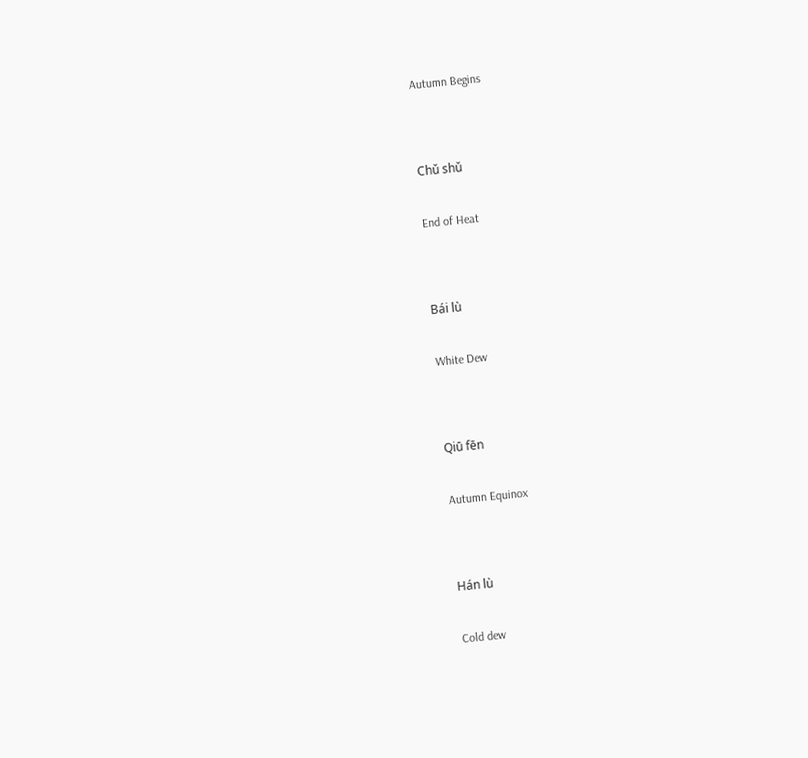Autumn Begins




Chǔ shǔ


End of Heat




Bái lù


White Dew




Qiū fēn


Autumn Equinox




Hán lù


Cold dew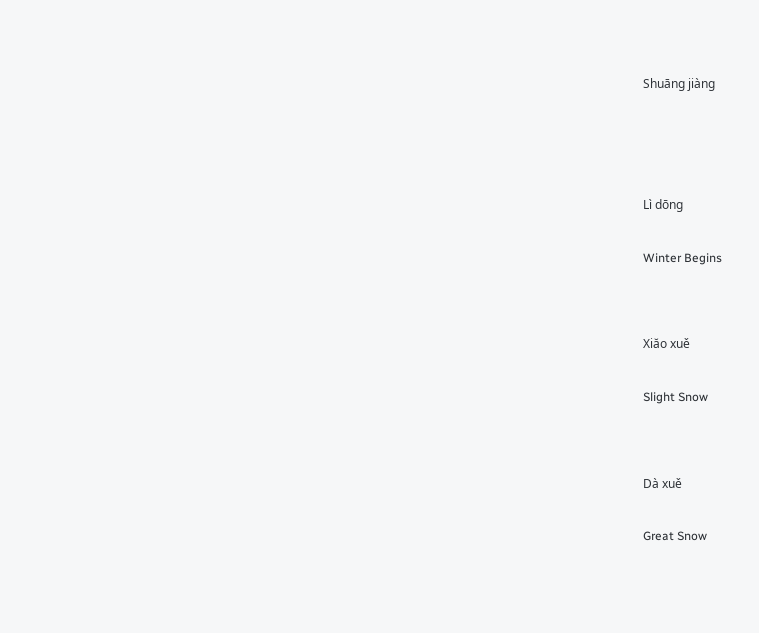Shuāng jiàng






Lì dōng


Winter Begins




Xiăo xuě


Slight Snow




Dà xuě


Great Snow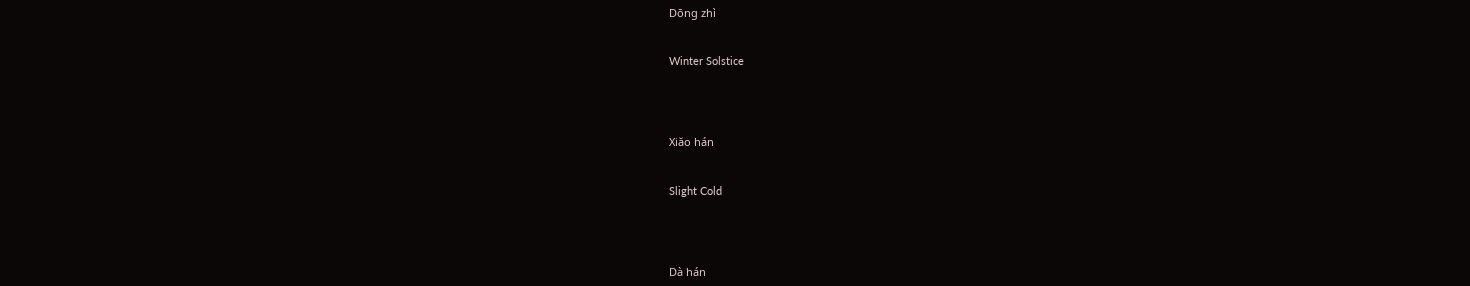Dōng zhì


Winter Solstice




Xiăo hán


Slight Cold




Dà hán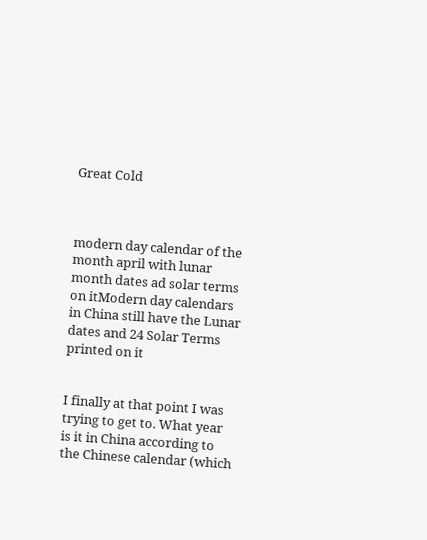Great Cold



modern day calendar of the month april with lunar month dates ad solar terms on itModern day calendars in China still have the Lunar dates and 24 Solar Terms printed on it


I finally at that point I was trying to get to. What year is it in China according to the Chinese calendar (which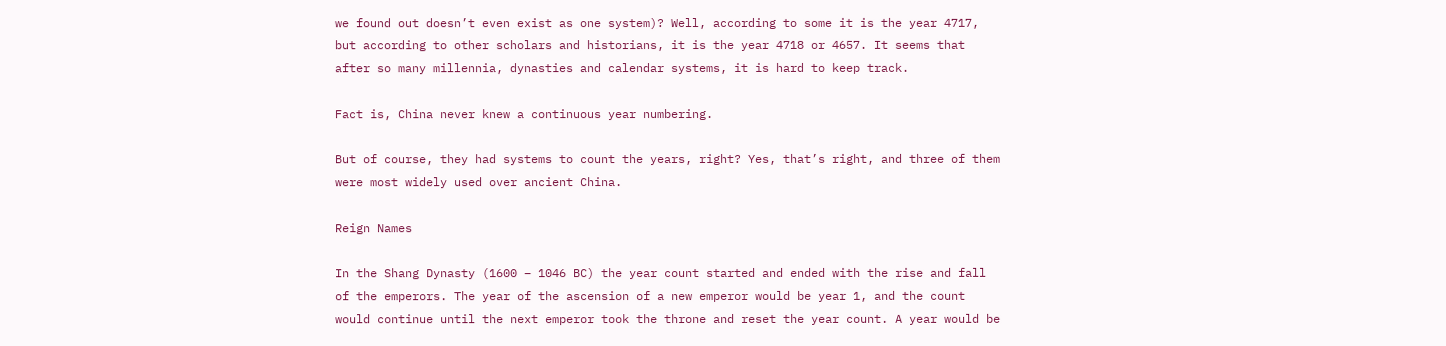we found out doesn’t even exist as one system)? Well, according to some it is the year 4717, but according to other scholars and historians, it is the year 4718 or 4657. It seems that after so many millennia, dynasties and calendar systems, it is hard to keep track.

Fact is, China never knew a continuous year numbering.

But of course, they had systems to count the years, right? Yes, that’s right, and three of them were most widely used over ancient China.

Reign Names

In the Shang Dynasty (1600 – 1046 BC) the year count started and ended with the rise and fall of the emperors. The year of the ascension of a new emperor would be year 1, and the count would continue until the next emperor took the throne and reset the year count. A year would be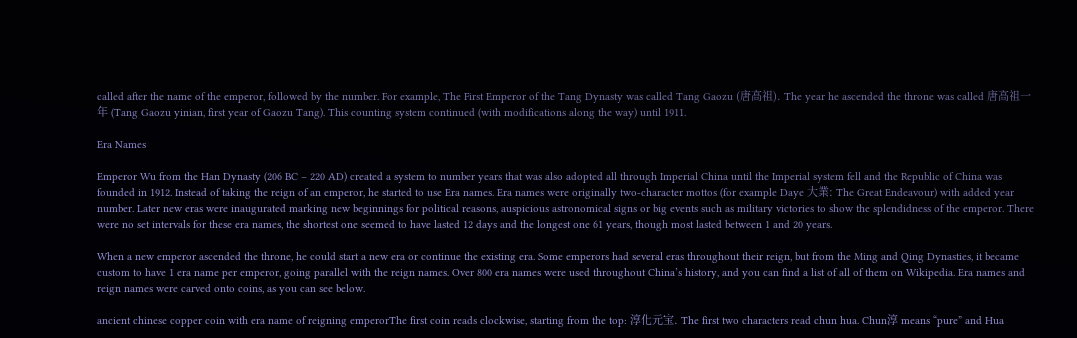called after the name of the emperor, followed by the number. For example, The First Emperor of the Tang Dynasty was called Tang Gaozu (唐高祖). The year he ascended the throne was called 唐高祖一年 (Tang Gaozu yinian, first year of Gaozu Tang). This counting system continued (with modifications along the way) until 1911.

Era Names

Emperor Wu from the Han Dynasty (206 BC – 220 AD) created a system to number years that was also adopted all through Imperial China until the Imperial system fell and the Republic of China was founded in 1912. Instead of taking the reign of an emperor, he started to use Era names. Era names were originally two-character mottos (for example Daye 大業: The Great Endeavour) with added year number. Later new eras were inaugurated marking new beginnings for political reasons, auspicious astronomical signs or big events such as military victories to show the splendidness of the emperor. There were no set intervals for these era names, the shortest one seemed to have lasted 12 days and the longest one 61 years, though most lasted between 1 and 20 years.

When a new emperor ascended the throne, he could start a new era or continue the existing era. Some emperors had several eras throughout their reign, but from the Ming and Qing Dynasties, it became custom to have 1 era name per emperor, going parallel with the reign names. Over 800 era names were used throughout China’s history, and you can find a list of all of them on Wikipedia. Era names and reign names were carved onto coins, as you can see below.

ancient chinese copper coin with era name of reigning emperorThe first coin reads clockwise, starting from the top: 淳化元宝. The first two characters read chun hua. Chun淳 means “pure” and Hua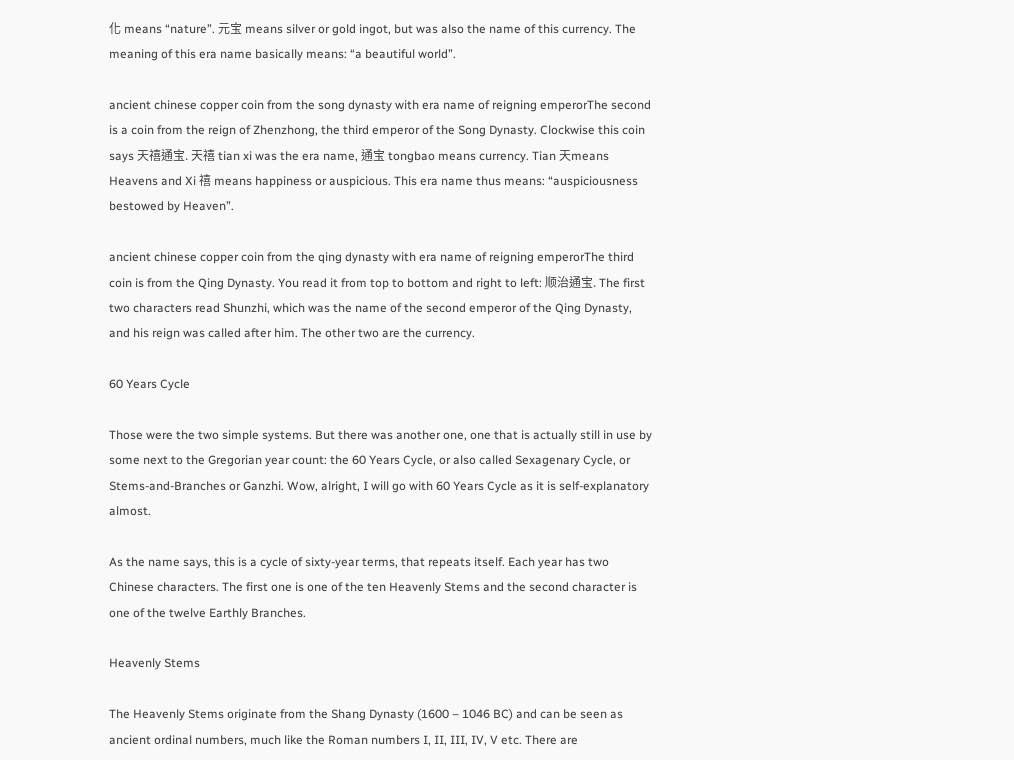化 means “nature”. 元宝 means silver or gold ingot, but was also the name of this currency. The meaning of this era name basically means: “a beautiful world”.

ancient chinese copper coin from the song dynasty with era name of reigning emperorThe second is a coin from the reign of Zhenzhong, the third emperor of the Song Dynasty. Clockwise this coin says 天禧通宝. 天禧 tian xi was the era name, 通宝 tongbao means currency. Tian 天means Heavens and Xi 禧 means happiness or auspicious. This era name thus means: “auspiciousness bestowed by Heaven”.

ancient chinese copper coin from the qing dynasty with era name of reigning emperorThe third coin is from the Qing Dynasty. You read it from top to bottom and right to left: 顺治通宝. The first two characters read Shunzhi, which was the name of the second emperor of the Qing Dynasty, and his reign was called after him. The other two are the currency.

60 Years Cycle

Those were the two simple systems. But there was another one, one that is actually still in use by some next to the Gregorian year count: the 60 Years Cycle, or also called Sexagenary Cycle, or Stems-and-Branches or Ganzhi. Wow, alright, I will go with 60 Years Cycle as it is self-explanatory almost.

As the name says, this is a cycle of sixty-year terms, that repeats itself. Each year has two Chinese characters. The first one is one of the ten Heavenly Stems and the second character is one of the twelve Earthly Branches.

Heavenly Stems

The Heavenly Stems originate from the Shang Dynasty (1600 – 1046 BC) and can be seen as ancient ordinal numbers, much like the Roman numbers I, II, III, IV, V etc. There are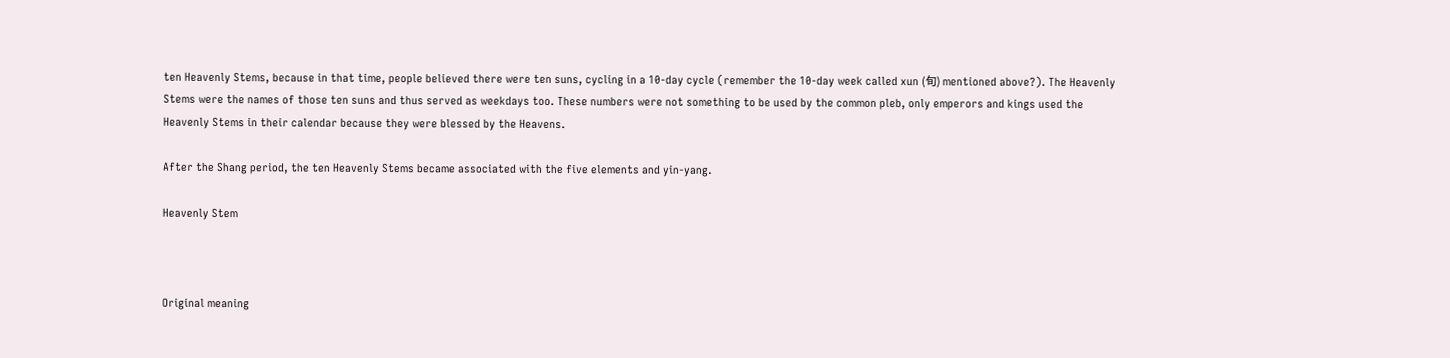ten Heavenly Stems, because in that time, people believed there were ten suns, cycling in a 10-day cycle (remember the 10-day week called xun (旬) mentioned above?). The Heavenly Stems were the names of those ten suns and thus served as weekdays too. These numbers were not something to be used by the common pleb, only emperors and kings used the Heavenly Stems in their calendar because they were blessed by the Heavens.

After the Shang period, the ten Heavenly Stems became associated with the five elements and yin-yang.

Heavenly Stem



Original meaning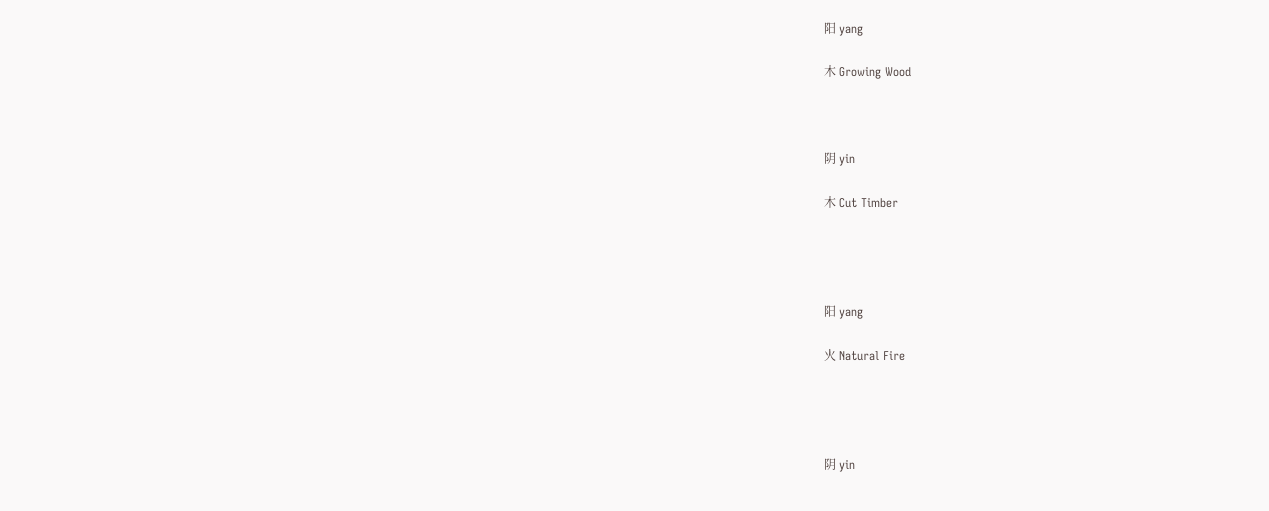阳 yang

木 Growing Wood



阴 yin

木 Cut Timber




阳 yang

火 Natural Fire




阴 yin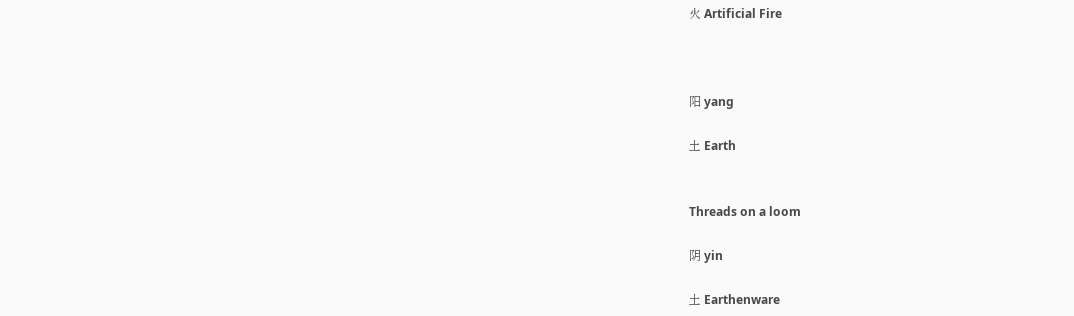火 Artificial Fire



阳 yang

土 Earth


Threads on a loom

阴 yin

土 Earthenware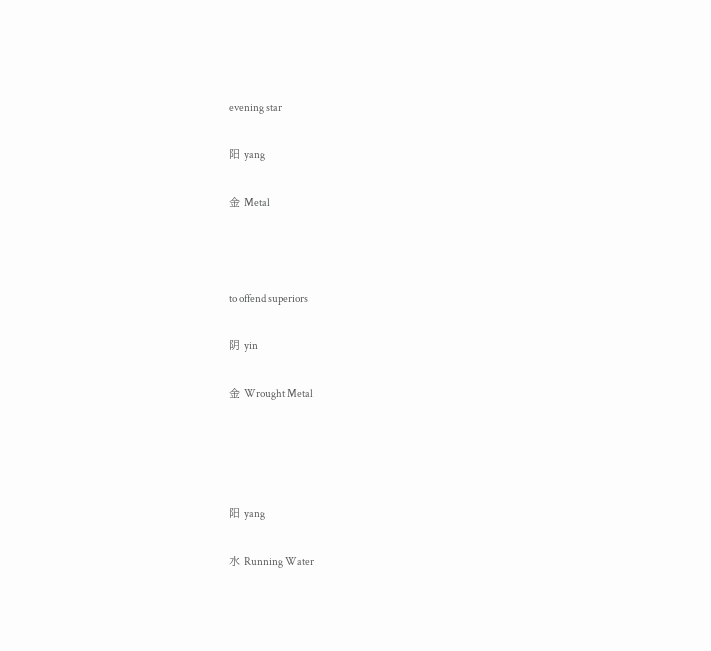evening star

阳 yang

金 Metal



to offend superiors

阴 yin

金 Wrought Metal




阳 yang

水 Running Water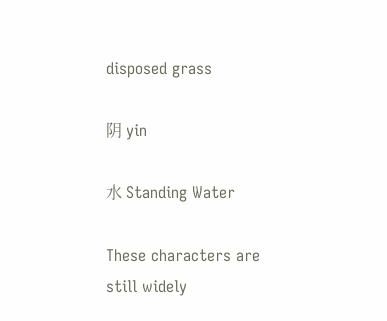disposed grass

阴 yin

水 Standing Water

These characters are still widely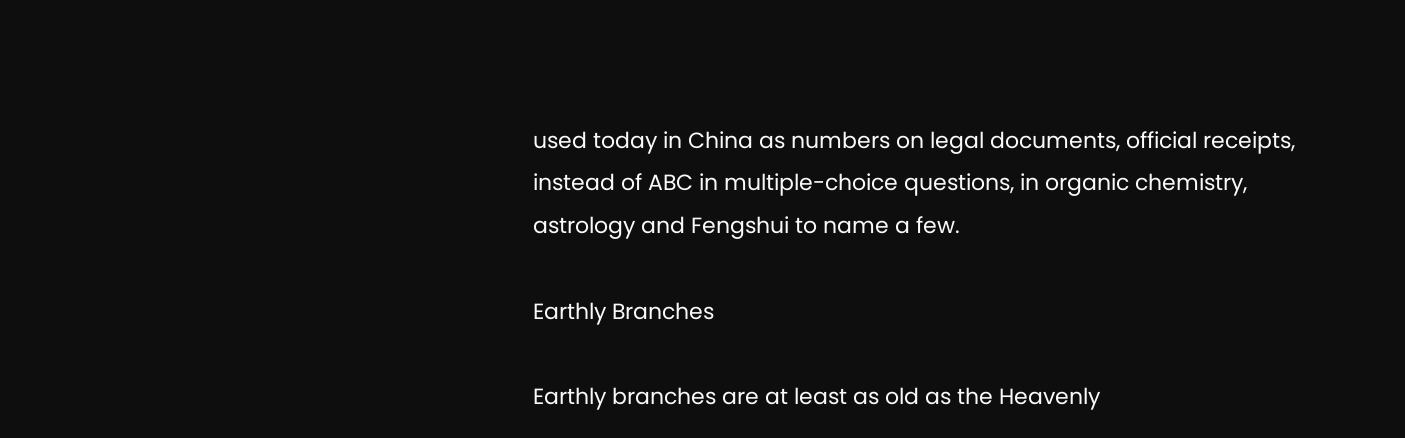used today in China as numbers on legal documents, official receipts, instead of ABC in multiple-choice questions, in organic chemistry, astrology and Fengshui to name a few.

Earthly Branches

Earthly branches are at least as old as the Heavenly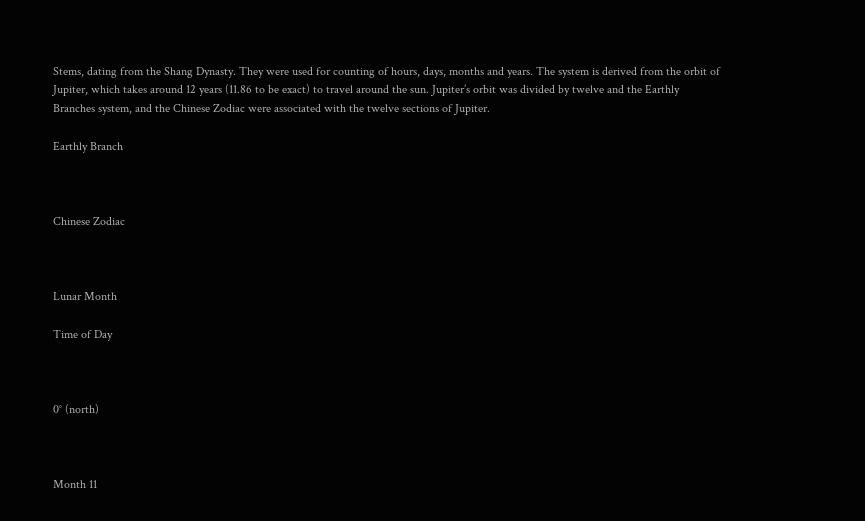Stems, dating from the Shang Dynasty. They were used for counting of hours, days, months and years. The system is derived from the orbit of Jupiter, which takes around 12 years (11.86 to be exact) to travel around the sun. Jupiter’s orbit was divided by twelve and the Earthly Branches system, and the Chinese Zodiac were associated with the twelve sections of Jupiter.

Earthly Branch



Chinese Zodiac



Lunar Month

Time of Day



0° (north)



Month 11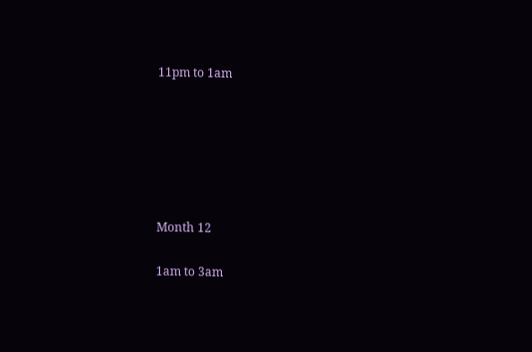11pm to 1am






Month 12

1am to 3am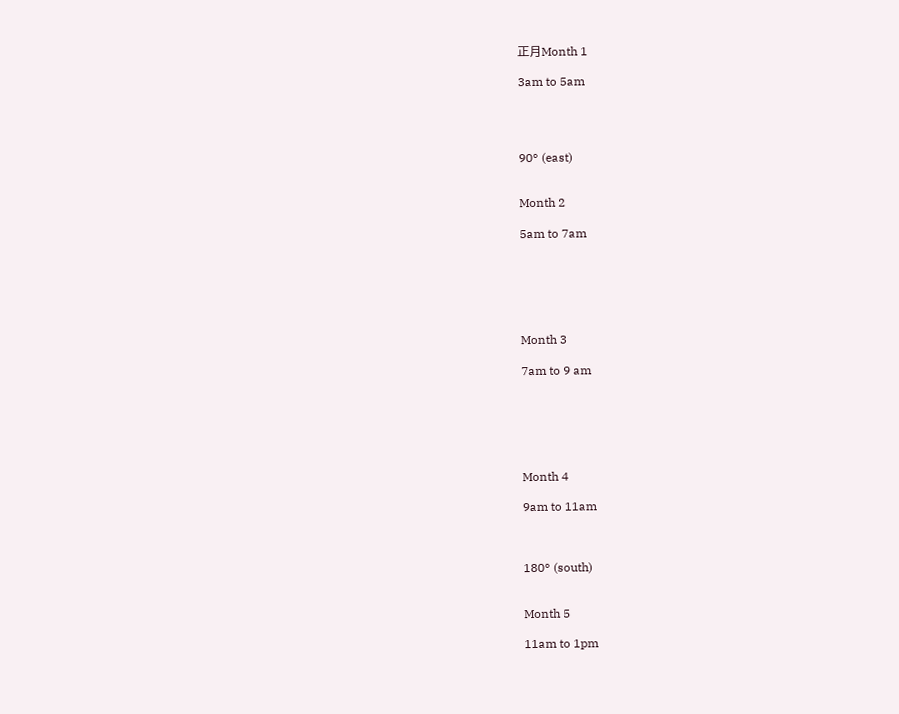正月Month 1

3am to 5am




90° (east)


Month 2

5am to 7am






Month 3

7am to 9 am






Month 4

9am to 11am



180° (south)


Month 5

11am to 1pm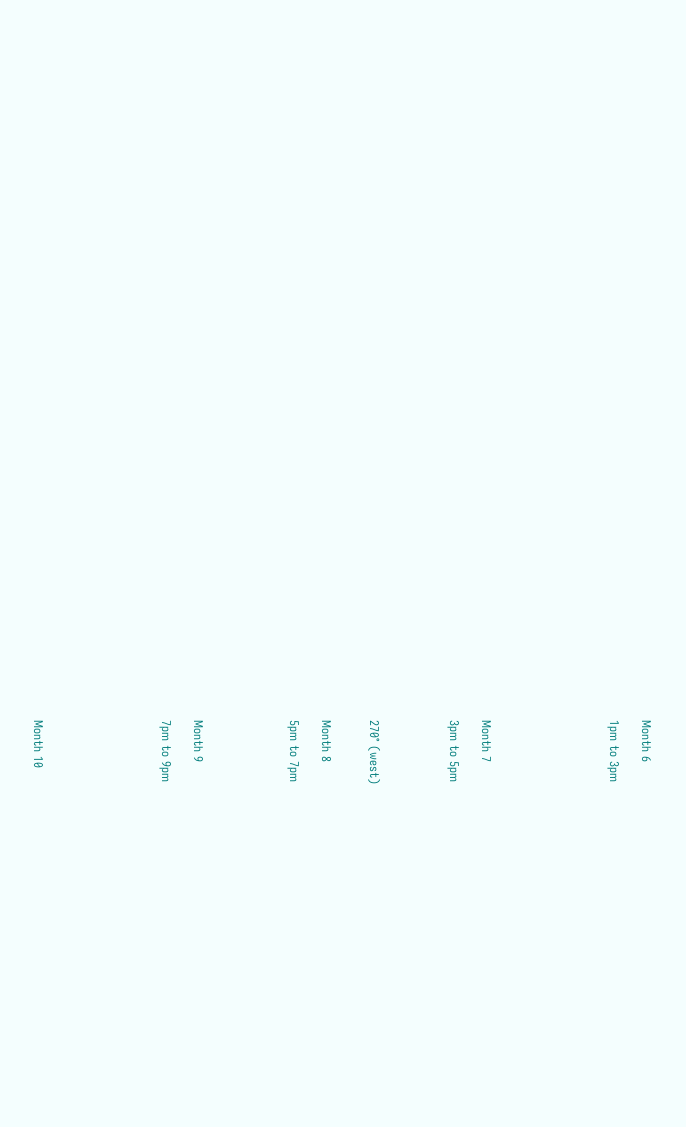Month 6

1pm to 3pm







Month 7

3pm to 5pm




270° (west)


Month 8

5pm to 7pm





Month 9

7pm to 9pm







Month 10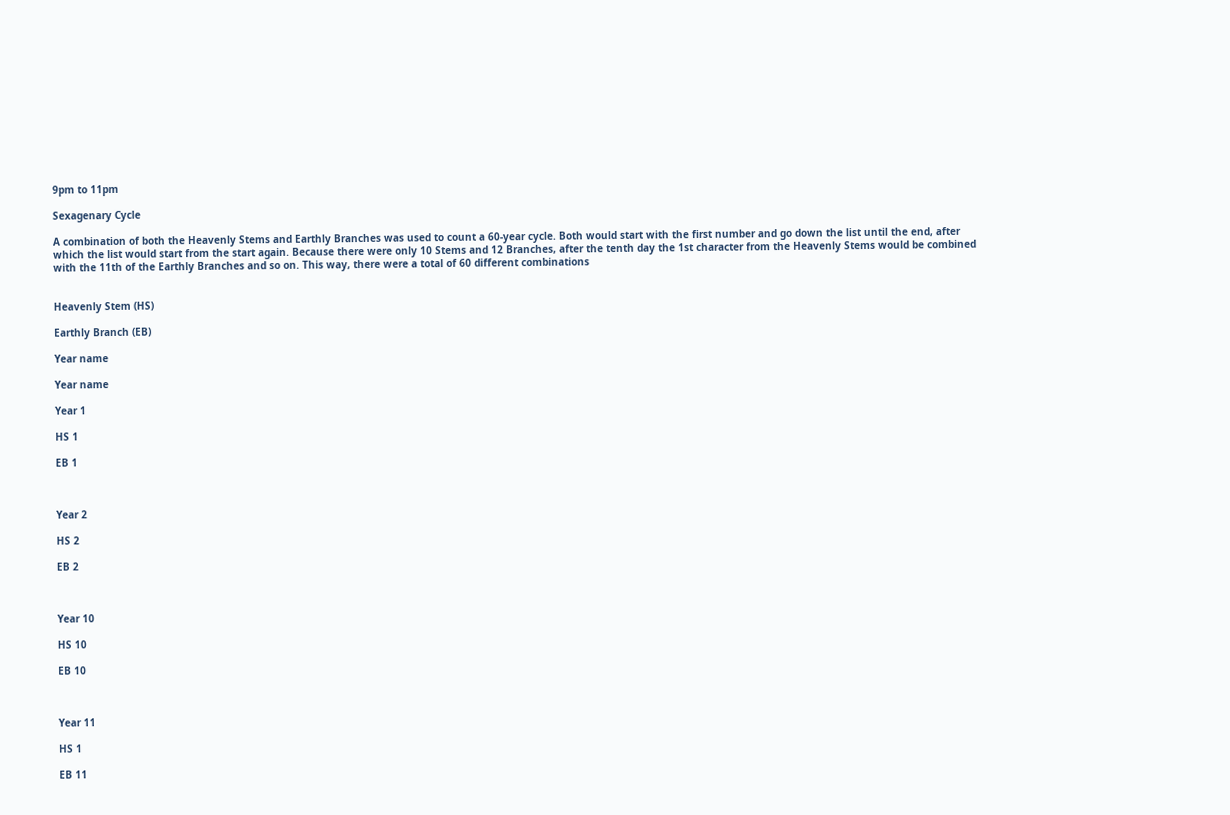9pm to 11pm

Sexagenary Cycle

A combination of both the Heavenly Stems and Earthly Branches was used to count a 60-year cycle. Both would start with the first number and go down the list until the end, after which the list would start from the start again. Because there were only 10 Stems and 12 Branches, after the tenth day the 1st character from the Heavenly Stems would be combined with the 11th of the Earthly Branches and so on. This way, there were a total of 60 different combinations


Heavenly Stem (HS)

Earthly Branch (EB)

Year name

Year name

Year 1

HS 1

EB 1



Year 2

HS 2

EB 2



Year 10

HS 10

EB 10



Year 11

HS 1

EB 11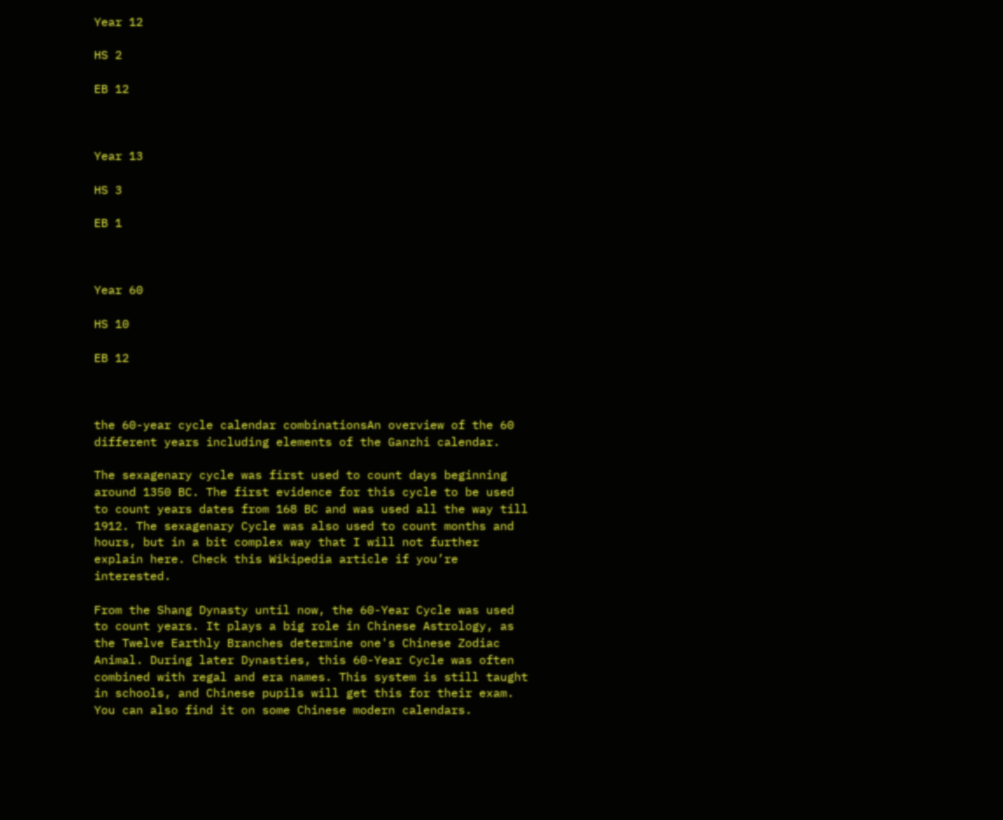Year 12

HS 2

EB 12



Year 13

HS 3

EB 1



Year 60

HS 10

EB 12



the 60-year cycle calendar combinationsAn overview of the 60 different years including elements of the Ganzhi calendar.

The sexagenary cycle was first used to count days beginning around 1350 BC. The first evidence for this cycle to be used to count years dates from 168 BC and was used all the way till 1912. The sexagenary Cycle was also used to count months and hours, but in a bit complex way that I will not further explain here. Check this Wikipedia article if you’re interested.

From the Shang Dynasty until now, the 60-Year Cycle was used to count years. It plays a big role in Chinese Astrology, as the Twelve Earthly Branches determine one's Chinese Zodiac Animal. During later Dynasties, this 60-Year Cycle was often combined with regal and era names. This system is still taught in schools, and Chinese pupils will get this for their exam. You can also find it on some Chinese modern calendars.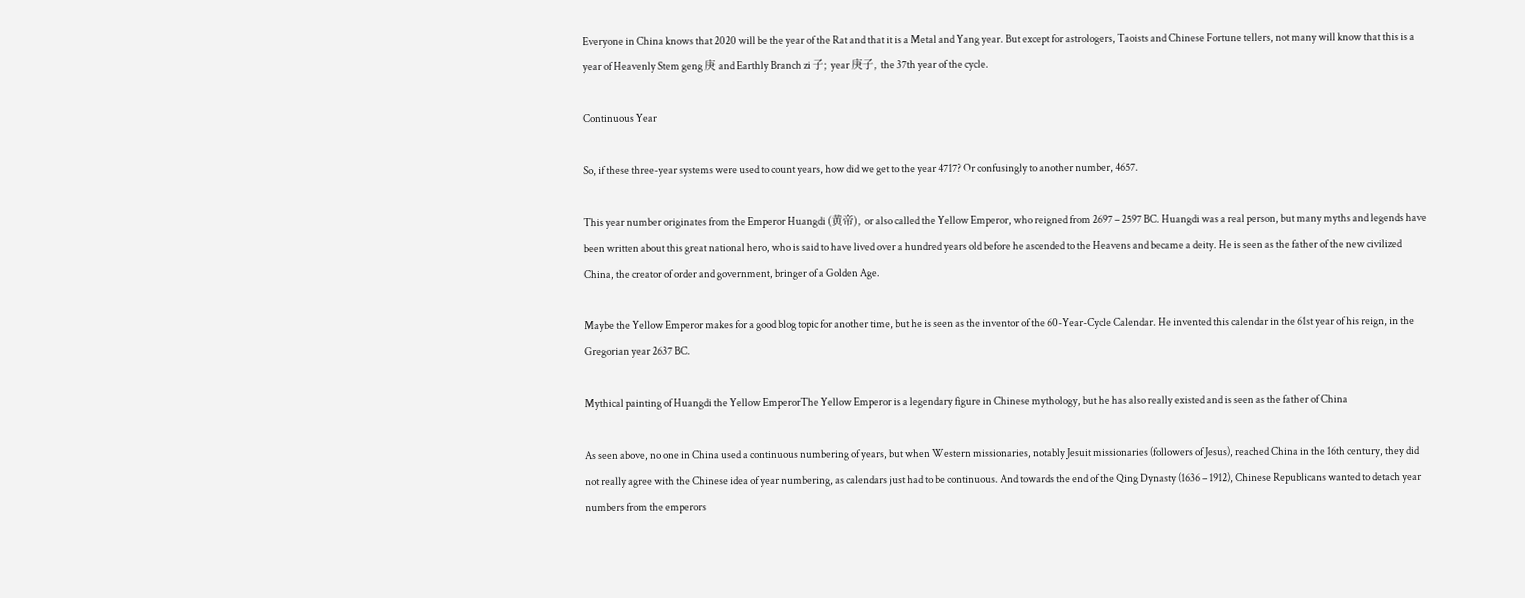Everyone in China knows that 2020 will be the year of the Rat and that it is a Metal and Yang year. But except for astrologers, Taoists and Chinese Fortune tellers, not many will know that this is a year of Heavenly Stem geng 庚 and Earthly Branch zi 子; year 庚子, the 37th year of the cycle.

Continuous Year

So, if these three-year systems were used to count years, how did we get to the year 4717? Or confusingly to another number, 4657.

This year number originates from the Emperor Huangdi (黄帝), or also called the Yellow Emperor, who reigned from 2697 – 2597 BC. Huangdi was a real person, but many myths and legends have been written about this great national hero, who is said to have lived over a hundred years old before he ascended to the Heavens and became a deity. He is seen as the father of the new civilized China, the creator of order and government, bringer of a Golden Age.

Maybe the Yellow Emperor makes for a good blog topic for another time, but he is seen as the inventor of the 60-Year-Cycle Calendar. He invented this calendar in the 61st year of his reign, in the Gregorian year 2637 BC.

Mythical painting of Huangdi the Yellow EmperorThe Yellow Emperor is a legendary figure in Chinese mythology, but he has also really existed and is seen as the father of China

As seen above, no one in China used a continuous numbering of years, but when Western missionaries, notably Jesuit missionaries (followers of Jesus), reached China in the 16th century, they did not really agree with the Chinese idea of year numbering, as calendars just had to be continuous. And towards the end of the Qing Dynasty (1636 – 1912), Chinese Republicans wanted to detach year numbers from the emperors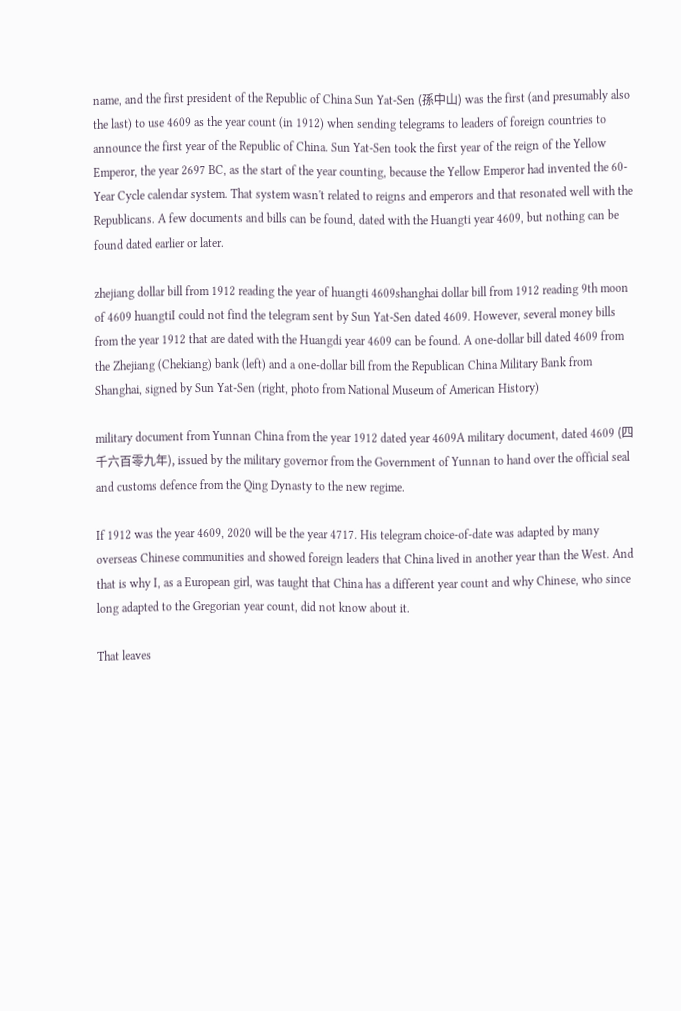name, and the first president of the Republic of China Sun Yat-Sen (孫中山) was the first (and presumably also the last) to use 4609 as the year count (in 1912) when sending telegrams to leaders of foreign countries to announce the first year of the Republic of China. Sun Yat-Sen took the first year of the reign of the Yellow Emperor, the year 2697 BC, as the start of the year counting, because the Yellow Emperor had invented the 60-Year Cycle calendar system. That system wasn't related to reigns and emperors and that resonated well with the Republicans. A few documents and bills can be found, dated with the Huangti year 4609, but nothing can be found dated earlier or later.

zhejiang dollar bill from 1912 reading the year of huangti 4609shanghai dollar bill from 1912 reading 9th moon of 4609 huangtiI could not find the telegram sent by Sun Yat-Sen dated 4609. However, several money bills from the year 1912 that are dated with the Huangdi year 4609 can be found. A one-dollar bill dated 4609 from the Zhejiang (Chekiang) bank (left) and a one-dollar bill from the Republican China Military Bank from Shanghai, signed by Sun Yat-Sen (right, photo from National Museum of American History)

military document from Yunnan China from the year 1912 dated year 4609A military document, dated 4609 (四千六百零九年), issued by the military governor from the Government of Yunnan to hand over the official seal and customs defence from the Qing Dynasty to the new regime.

If 1912 was the year 4609, 2020 will be the year 4717. His telegram choice-of-date was adapted by many overseas Chinese communities and showed foreign leaders that China lived in another year than the West. And that is why I, as a European girl, was taught that China has a different year count and why Chinese, who since long adapted to the Gregorian year count, did not know about it.

That leaves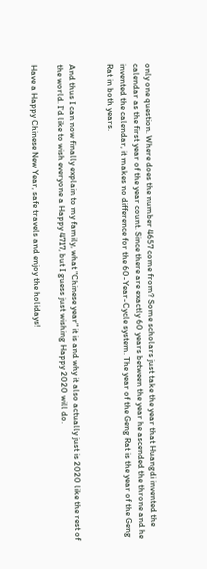only one question. Where does the number 4657 come from? Some scholars just take the year that Huangdi invented the calendar as the first year of the year count. Since there are exactly 60 years between the year he ascended the throne and he invented the calendar, it makes no difference for the 60-Year-Cycle system. The year of the Geng Rat is the year of the Geng Rat in both years.


And thus I can now finally explain to my family, what "Chinese year" it is and why it also actually just is 2020 like the rest of the world. I'd like to wish everyone a Happy 4717, but I guess just wishing Happy 2020 will do.

Have a Happy Chinese New Year, safe travels and enjoy the holidays!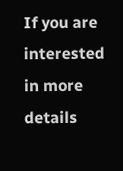If you are interested in more details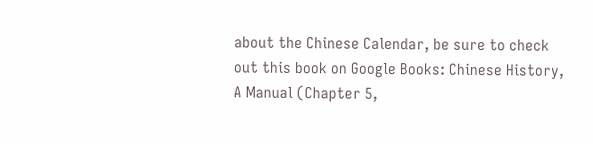about the Chinese Calendar, be sure to check out this book on Google Books: Chinese History, A Manual (Chapter 5,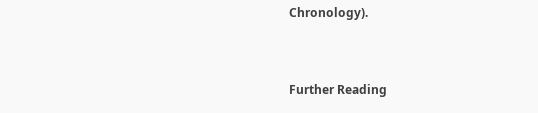Chronology).


Further Reading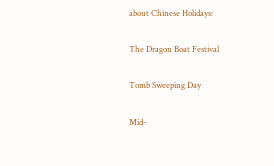about Chinese Holidays:

The Dragon Boat Festival

Tomb Sweeping Day

Mid-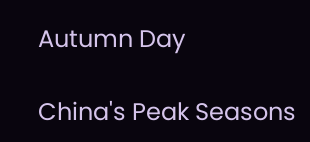Autumn Day

China's Peak Seasons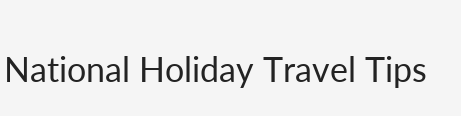National Holiday Travel Tips